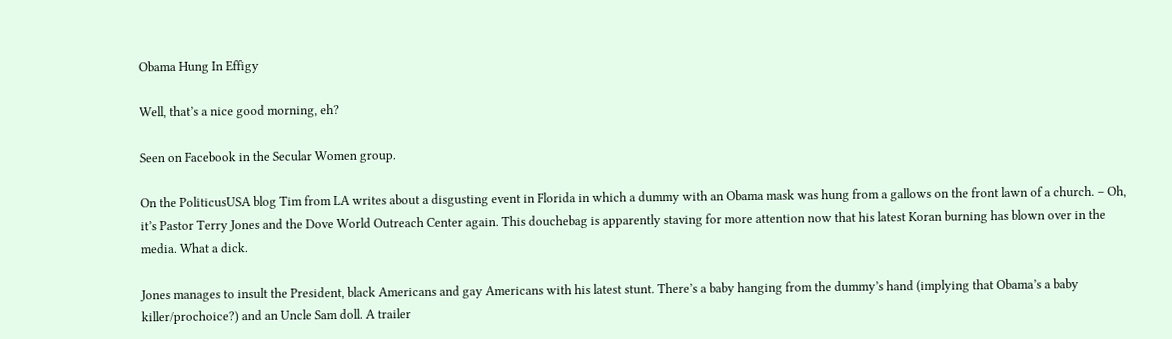Obama Hung In Effigy

Well, that’s a nice good morning, eh?

Seen on Facebook in the Secular Women group.

On the PoliticusUSA blog Tim from LA writes about a disgusting event in Florida in which a dummy with an Obama mask was hung from a gallows on the front lawn of a church. – Oh, it’s Pastor Terry Jones and the Dove World Outreach Center again. This douchebag is apparently staving for more attention now that his latest Koran burning has blown over in the media. What a dick.

Jones manages to insult the President, black Americans and gay Americans with his latest stunt. There’s a baby hanging from the dummy’s hand (implying that Obama’s a baby killer/prochoice?) and an Uncle Sam doll. A trailer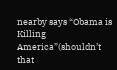nearby says “Obama is Killing America”(shouldn’t that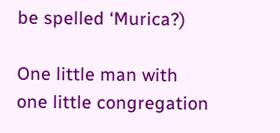be spelled ‘Murica?)

One little man with one little congregation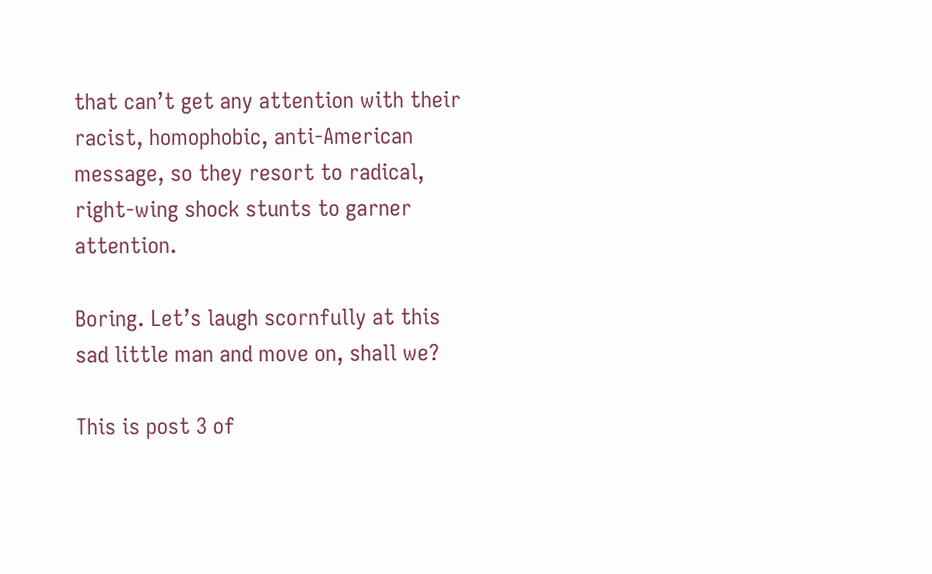that can’t get any attention with their racist, homophobic, anti-American message, so they resort to radical, right-wing shock stunts to garner attention.

Boring. Let’s laugh scornfully at this sad little man and move on, shall we?

This is post 3 of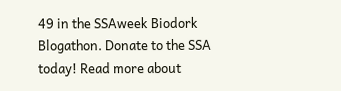49 in the SSAweek Biodork Blogathon. Donate to the SSA today! Read more about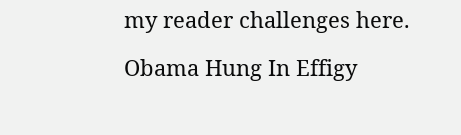my reader challenges here.

Obama Hung In Effigy